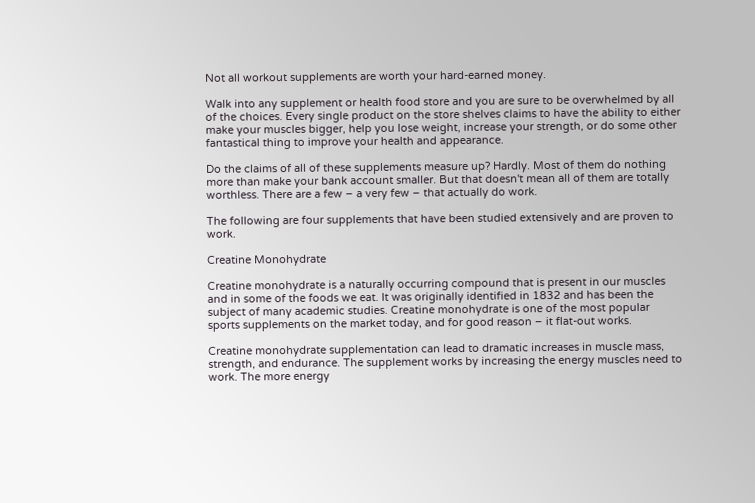Not all workout supplements are worth your hard-earned money.

Walk into any supplement or health food store and you are sure to be overwhelmed by all of the choices. Every single product on the store shelves claims to have the ability to either make your muscles bigger, help you lose weight, increase your strength, or do some other fantastical thing to improve your health and appearance.

Do the claims of all of these supplements measure up? Hardly. Most of them do nothing more than make your bank account smaller. But that doesn't mean all of them are totally worthless. There are a few – a very few – that actually do work.

The following are four supplements that have been studied extensively and are proven to work.

Creatine Monohydrate

Creatine monohydrate is a naturally occurring compound that is present in our muscles and in some of the foods we eat. It was originally identified in 1832 and has been the subject of many academic studies. Creatine monohydrate is one of the most popular sports supplements on the market today, and for good reason – it flat-out works.

Creatine monohydrate supplementation can lead to dramatic increases in muscle mass, strength, and endurance. The supplement works by increasing the energy muscles need to work. The more energy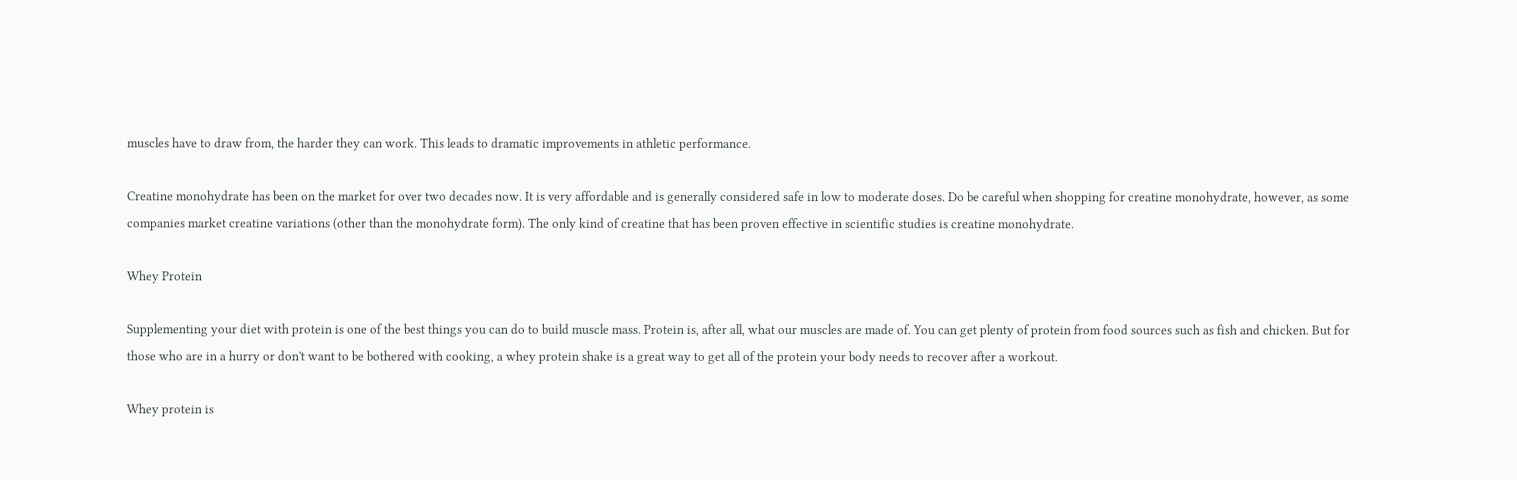muscles have to draw from, the harder they can work. This leads to dramatic improvements in athletic performance.

Creatine monohydrate has been on the market for over two decades now. It is very affordable and is generally considered safe in low to moderate doses. Do be careful when shopping for creatine monohydrate, however, as some companies market creatine variations (other than the monohydrate form). The only kind of creatine that has been proven effective in scientific studies is creatine monohydrate.

Whey Protein

Supplementing your diet with protein is one of the best things you can do to build muscle mass. Protein is, after all, what our muscles are made of. You can get plenty of protein from food sources such as fish and chicken. But for those who are in a hurry or don't want to be bothered with cooking, a whey protein shake is a great way to get all of the protein your body needs to recover after a workout.

Whey protein is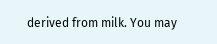derived from milk. You may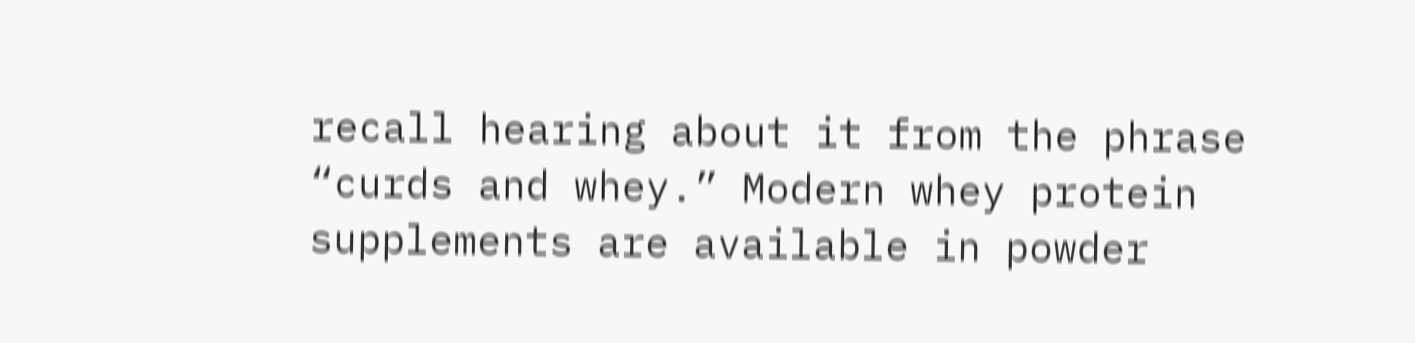recall hearing about it from the phrase “curds and whey.” Modern whey protein supplements are available in powder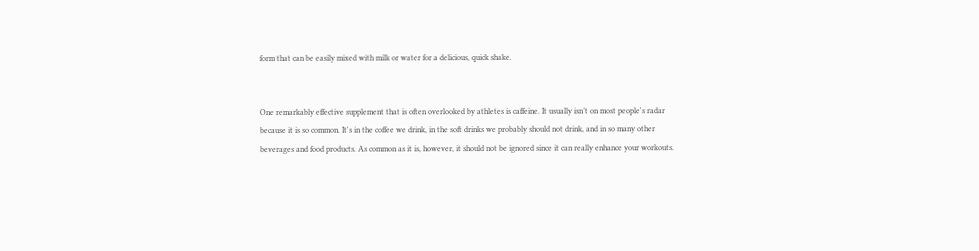form that can be easily mixed with milk or water for a delicious, quick shake.


One remarkably effective supplement that is often overlooked by athletes is caffeine. It usually isn’t on most people's radar because it is so common. It's in the coffee we drink, in the soft drinks we probably should not drink, and in so many other beverages and food products. As common as it is, however, it should not be ignored since it can really enhance your workouts.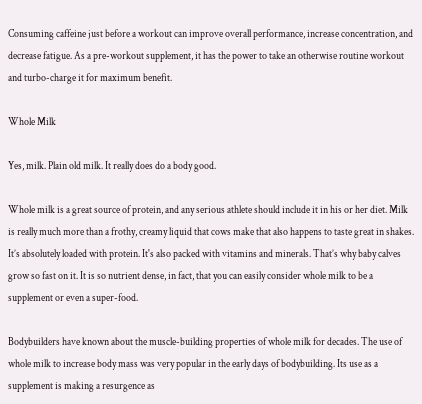Consuming caffeine just before a workout can improve overall performance, increase concentration, and decrease fatigue. As a pre-workout supplement, it has the power to take an otherwise routine workout and turbo-charge it for maximum benefit.

Whole Milk

Yes, milk. Plain old milk. It really does do a body good.

Whole milk is a great source of protein, and any serious athlete should include it in his or her diet. Milk is really much more than a frothy, creamy liquid that cows make that also happens to taste great in shakes. It’s absolutely loaded with protein. It's also packed with vitamins and minerals. That’s why baby calves grow so fast on it. It is so nutrient dense, in fact, that you can easily consider whole milk to be a supplement or even a super-food.

Bodybuilders have known about the muscle-building properties of whole milk for decades. The use of whole milk to increase body mass was very popular in the early days of bodybuilding. Its use as a supplement is making a resurgence as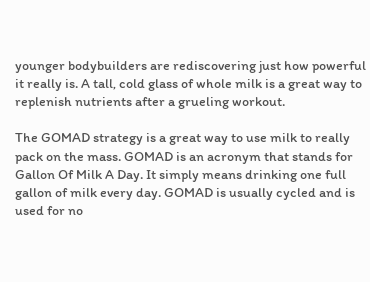younger bodybuilders are rediscovering just how powerful it really is. A tall, cold glass of whole milk is a great way to replenish nutrients after a grueling workout.

The GOMAD strategy is a great way to use milk to really pack on the mass. GOMAD is an acronym that stands for Gallon Of Milk A Day. It simply means drinking one full gallon of milk every day. GOMAD is usually cycled and is used for no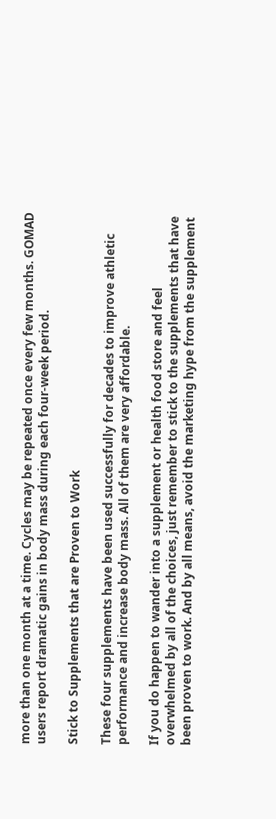more than one month at a time. Cycles may be repeated once every few months. GOMAD users report dramatic gains in body mass during each four-week period.

Stick to Supplements that are Proven to Work

These four supplements have been used successfully for decades to improve athletic performance and increase body mass. All of them are very affordable.

If you do happen to wander into a supplement or health food store and feel overwhelmed by all of the choices, just remember to stick to the supplements that have been proven to work. And by all means, avoid the marketing hype from the supplement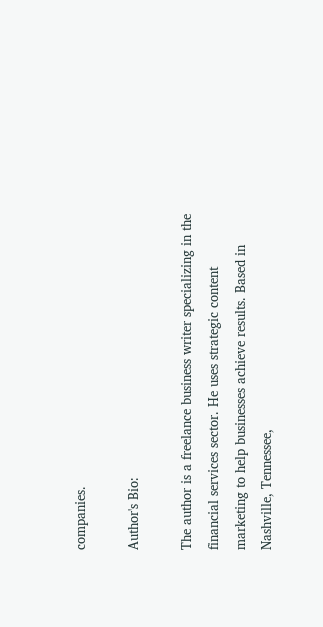companies.

Author's Bio:

The author is a freelance business writer specializing in the financial services sector. He uses strategic content marketing to help businesses achieve results. Based in Nashville, Tennessee,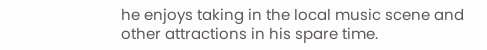he enjoys taking in the local music scene and other attractions in his spare time.